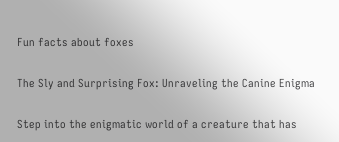Fun facts about foxes

The Sly and Surprising Fox: Unraveling the Canine Enigma

Step into the enigmatic world of a creature that has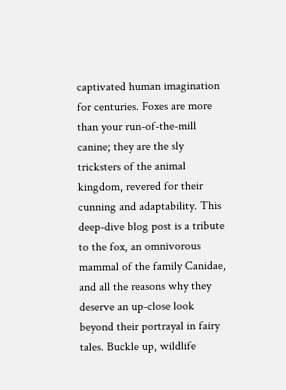captivated human imagination for centuries. Foxes are more than your run-of-the-mill canine; they are the sly tricksters of the animal kingdom, revered for their cunning and adaptability. This deep-dive blog post is a tribute to the fox, an omnivorous mammal of the family Canidae, and all the reasons why they deserve an up-close look beyond their portrayal in fairy tales. Buckle up, wildlife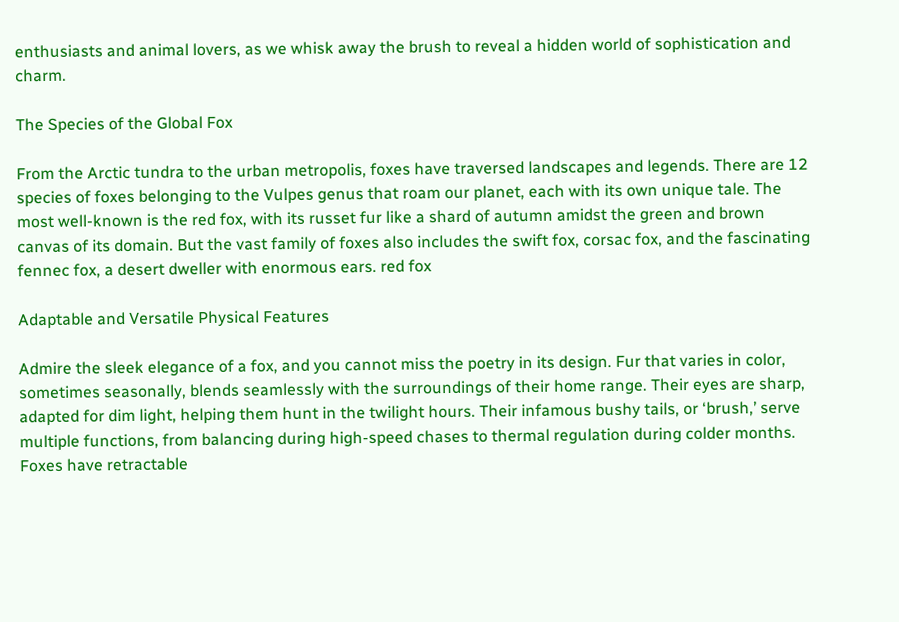enthusiasts and animal lovers, as we whisk away the brush to reveal a hidden world of sophistication and charm.

The Species of the Global Fox

From the Arctic tundra to the urban metropolis, foxes have traversed landscapes and legends. There are 12 species of foxes belonging to the Vulpes genus that roam our planet, each with its own unique tale. The most well-known is the red fox, with its russet fur like a shard of autumn amidst the green and brown canvas of its domain. But the vast family of foxes also includes the swift fox, corsac fox, and the fascinating fennec fox, a desert dweller with enormous ears. red fox

Adaptable and Versatile Physical Features

Admire the sleek elegance of a fox, and you cannot miss the poetry in its design. Fur that varies in color, sometimes seasonally, blends seamlessly with the surroundings of their home range. Their eyes are sharp, adapted for dim light, helping them hunt in the twilight hours. Their infamous bushy tails, or ‘brush,’ serve multiple functions, from balancing during high-speed chases to thermal regulation during colder months. Foxes have retractable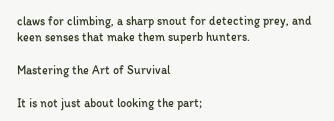claws for climbing, a sharp snout for detecting prey, and keen senses that make them superb hunters.

Mastering the Art of Survival

It is not just about looking the part;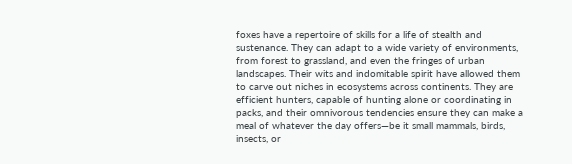foxes have a repertoire of skills for a life of stealth and sustenance. They can adapt to a wide variety of environments, from forest to grassland, and even the fringes of urban landscapes. Their wits and indomitable spirit have allowed them to carve out niches in ecosystems across continents. They are efficient hunters, capable of hunting alone or coordinating in packs, and their omnivorous tendencies ensure they can make a meal of whatever the day offers—be it small mammals, birds, insects, or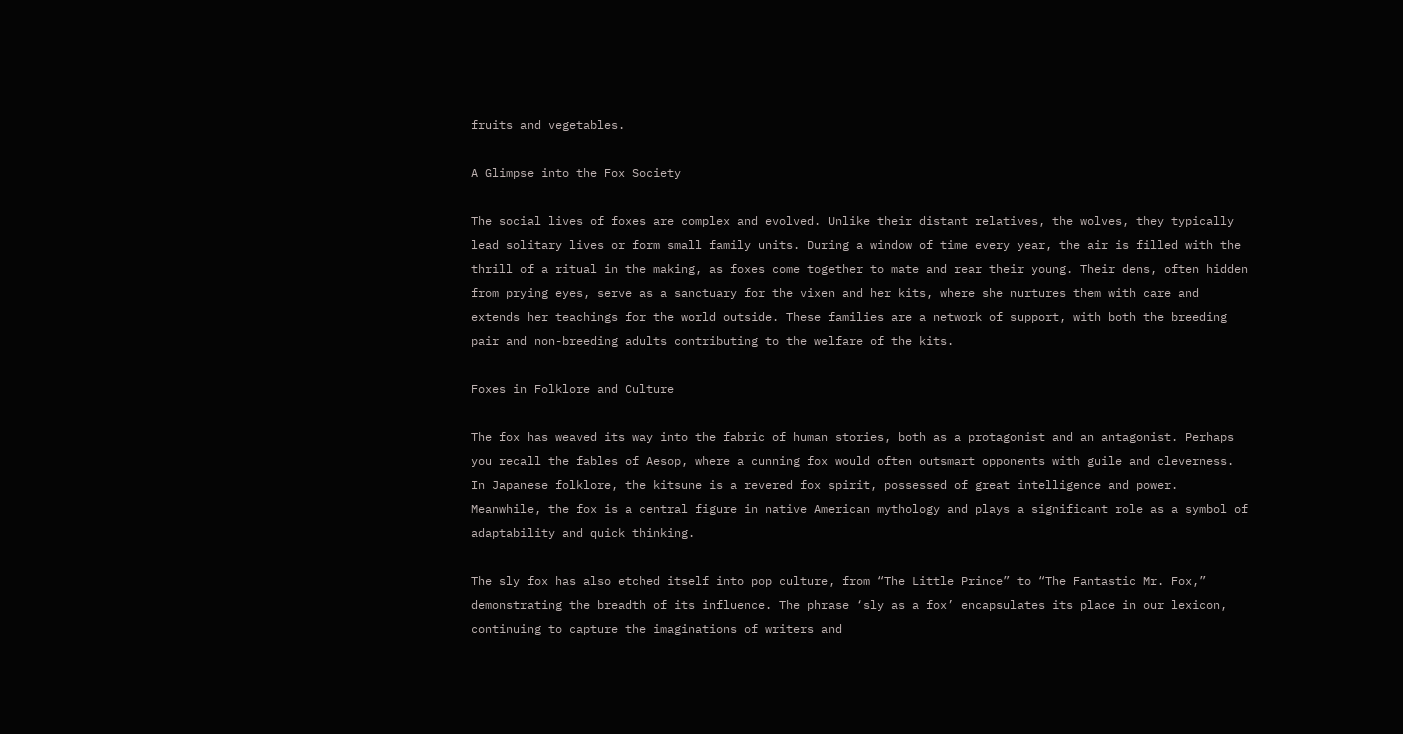fruits and vegetables.

A Glimpse into the Fox Society

The social lives of foxes are complex and evolved. Unlike their distant relatives, the wolves, they typically lead solitary lives or form small family units. During a window of time every year, the air is filled with the thrill of a ritual in the making, as foxes come together to mate and rear their young. Their dens, often hidden from prying eyes, serve as a sanctuary for the vixen and her kits, where she nurtures them with care and extends her teachings for the world outside. These families are a network of support, with both the breeding pair and non-breeding adults contributing to the welfare of the kits.

Foxes in Folklore and Culture

The fox has weaved its way into the fabric of human stories, both as a protagonist and an antagonist. Perhaps you recall the fables of Aesop, where a cunning fox would often outsmart opponents with guile and cleverness. In Japanese folklore, the kitsune is a revered fox spirit, possessed of great intelligence and power. Meanwhile, the fox is a central figure in native American mythology and plays a significant role as a symbol of adaptability and quick thinking.

The sly fox has also etched itself into pop culture, from “The Little Prince” to “The Fantastic Mr. Fox,” demonstrating the breadth of its influence. The phrase ‘sly as a fox’ encapsulates its place in our lexicon, continuing to capture the imaginations of writers and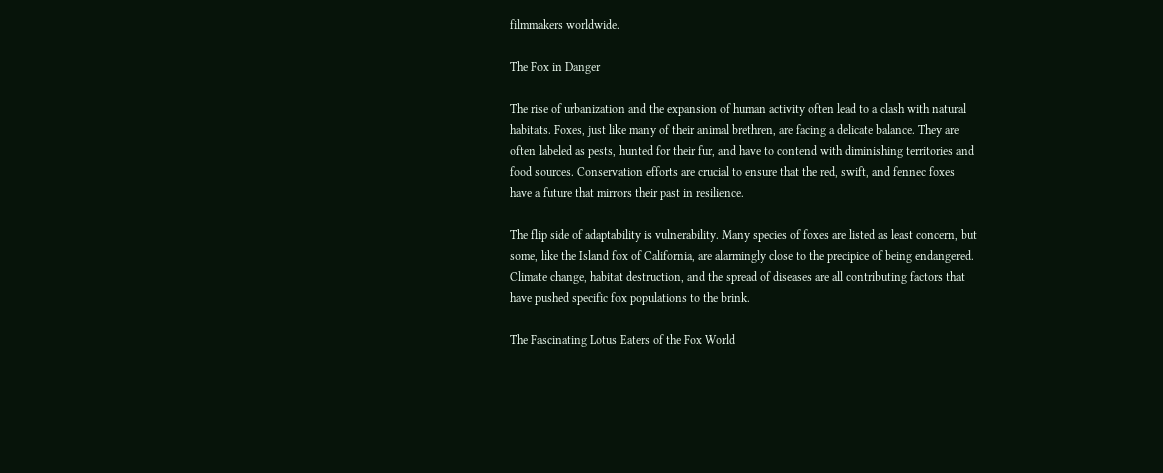filmmakers worldwide.

The Fox in Danger

The rise of urbanization and the expansion of human activity often lead to a clash with natural habitats. Foxes, just like many of their animal brethren, are facing a delicate balance. They are often labeled as pests, hunted for their fur, and have to contend with diminishing territories and food sources. Conservation efforts are crucial to ensure that the red, swift, and fennec foxes have a future that mirrors their past in resilience.

The flip side of adaptability is vulnerability. Many species of foxes are listed as least concern, but some, like the Island fox of California, are alarmingly close to the precipice of being endangered. Climate change, habitat destruction, and the spread of diseases are all contributing factors that have pushed specific fox populations to the brink.

The Fascinating Lotus Eaters of the Fox World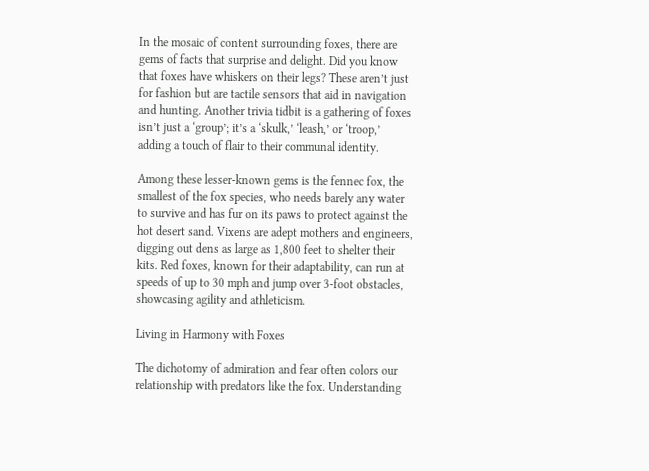In the mosaic of content surrounding foxes, there are gems of facts that surprise and delight. Did you know that foxes have whiskers on their legs? These aren’t just for fashion but are tactile sensors that aid in navigation and hunting. Another trivia tidbit is a gathering of foxes isn’t just a ‘group’; it’s a ‘skulk,’ ‘leash,’ or ‘troop,’ adding a touch of flair to their communal identity.

Among these lesser-known gems is the fennec fox, the smallest of the fox species, who needs barely any water to survive and has fur on its paws to protect against the hot desert sand. Vixens are adept mothers and engineers, digging out dens as large as 1,800 feet to shelter their kits. Red foxes, known for their adaptability, can run at speeds of up to 30 mph and jump over 3-foot obstacles, showcasing agility and athleticism.

Living in Harmony with Foxes

The dichotomy of admiration and fear often colors our relationship with predators like the fox. Understanding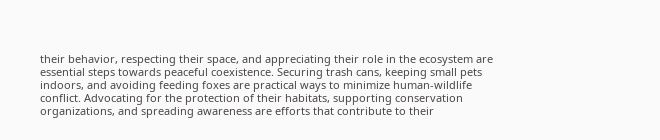their behavior, respecting their space, and appreciating their role in the ecosystem are essential steps towards peaceful coexistence. Securing trash cans, keeping small pets indoors, and avoiding feeding foxes are practical ways to minimize human-wildlife conflict. Advocating for the protection of their habitats, supporting conservation organizations, and spreading awareness are efforts that contribute to their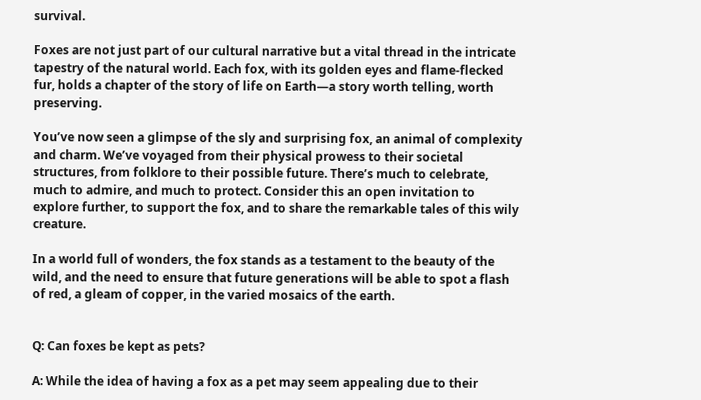survival.

Foxes are not just part of our cultural narrative but a vital thread in the intricate tapestry of the natural world. Each fox, with its golden eyes and flame-flecked fur, holds a chapter of the story of life on Earth—a story worth telling, worth preserving.

You’ve now seen a glimpse of the sly and surprising fox, an animal of complexity and charm. We’ve voyaged from their physical prowess to their societal structures, from folklore to their possible future. There’s much to celebrate, much to admire, and much to protect. Consider this an open invitation to explore further, to support the fox, and to share the remarkable tales of this wily creature.

In a world full of wonders, the fox stands as a testament to the beauty of the wild, and the need to ensure that future generations will be able to spot a flash of red, a gleam of copper, in the varied mosaics of the earth.


Q: Can foxes be kept as pets?

A: While the idea of having a fox as a pet may seem appealing due to their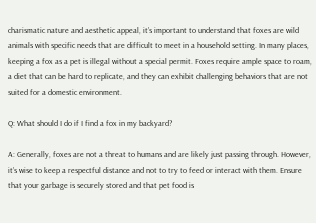charismatic nature and aesthetic appeal, it’s important to understand that foxes are wild animals with specific needs that are difficult to meet in a household setting. In many places, keeping a fox as a pet is illegal without a special permit. Foxes require ample space to roam, a diet that can be hard to replicate, and they can exhibit challenging behaviors that are not suited for a domestic environment.

Q: What should I do if I find a fox in my backyard?

A: Generally, foxes are not a threat to humans and are likely just passing through. However, it’s wise to keep a respectful distance and not to try to feed or interact with them. Ensure that your garbage is securely stored and that pet food is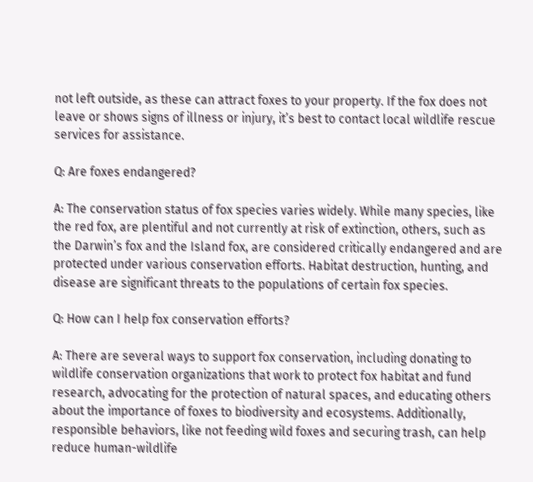not left outside, as these can attract foxes to your property. If the fox does not leave or shows signs of illness or injury, it’s best to contact local wildlife rescue services for assistance.

Q: Are foxes endangered?

A: The conservation status of fox species varies widely. While many species, like the red fox, are plentiful and not currently at risk of extinction, others, such as the Darwin’s fox and the Island fox, are considered critically endangered and are protected under various conservation efforts. Habitat destruction, hunting, and disease are significant threats to the populations of certain fox species.

Q: How can I help fox conservation efforts?

A: There are several ways to support fox conservation, including donating to wildlife conservation organizations that work to protect fox habitat and fund research, advocating for the protection of natural spaces, and educating others about the importance of foxes to biodiversity and ecosystems. Additionally, responsible behaviors, like not feeding wild foxes and securing trash, can help reduce human-wildlife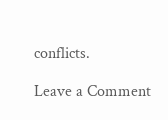conflicts.

Leave a Comment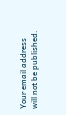Your email address will not be published.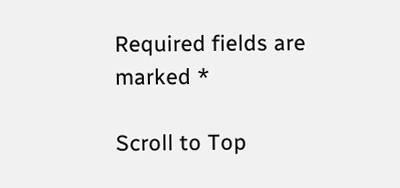Required fields are marked *

Scroll to Top